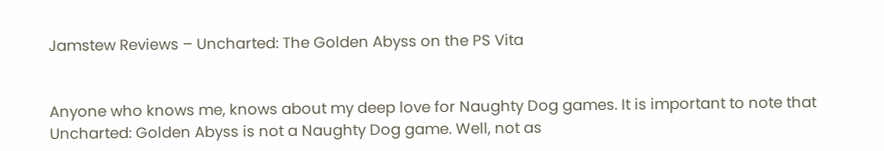Jamstew Reviews – Uncharted: The Golden Abyss on the PS Vita


Anyone who knows me, knows about my deep love for Naughty Dog games. It is important to note that Uncharted: Golden Abyss is not a Naughty Dog game. Well, not as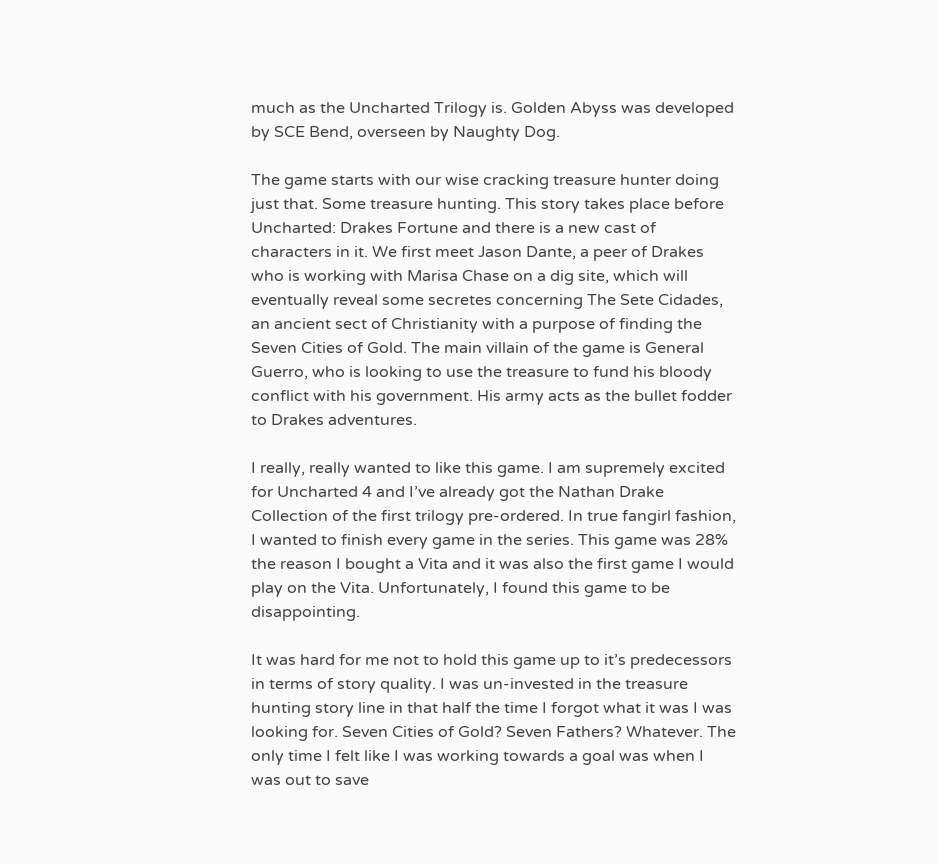much as the Uncharted Trilogy is. Golden Abyss was developed by SCE Bend, overseen by Naughty Dog.

The game starts with our wise cracking treasure hunter doing just that. Some treasure hunting. This story takes place before Uncharted: Drakes Fortune and there is a new cast of characters in it. We first meet Jason Dante, a peer of Drakes who is working with Marisa Chase on a dig site, which will eventually reveal some secretes concerning The Sete Cidades, an ancient sect of Christianity with a purpose of finding the Seven Cities of Gold. The main villain of the game is General Guerro, who is looking to use the treasure to fund his bloody conflict with his government. His army acts as the bullet fodder to Drakes adventures.

I really, really wanted to like this game. I am supremely excited for Uncharted 4 and I’ve already got the Nathan Drake Collection of the first trilogy pre-ordered. In true fangirl fashion, I wanted to finish every game in the series. This game was 28% the reason I bought a Vita and it was also the first game I would play on the Vita. Unfortunately, I found this game to be disappointing.

It was hard for me not to hold this game up to it’s predecessors in terms of story quality. I was un-invested in the treasure hunting story line in that half the time I forgot what it was I was looking for. Seven Cities of Gold? Seven Fathers? Whatever. The only time I felt like I was working towards a goal was when I was out to save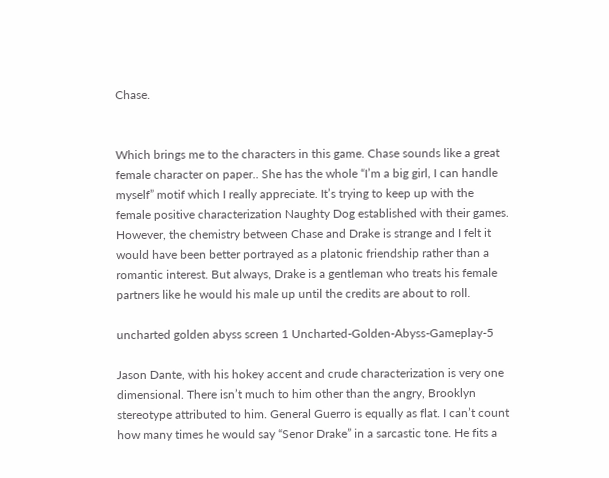Chase.


Which brings me to the characters in this game. Chase sounds like a great female character on paper.. She has the whole “I’m a big girl, I can handle myself” motif which I really appreciate. It’s trying to keep up with the female positive characterization Naughty Dog established with their games. However, the chemistry between Chase and Drake is strange and I felt it would have been better portrayed as a platonic friendship rather than a romantic interest. But always, Drake is a gentleman who treats his female partners like he would his male up until the credits are about to roll.

uncharted golden abyss screen 1 Uncharted-Golden-Abyss-Gameplay-5

Jason Dante, with his hokey accent and crude characterization is very one dimensional. There isn’t much to him other than the angry, Brooklyn stereotype attributed to him. General Guerro is equally as flat. I can’t count how many times he would say “Senor Drake” in a sarcastic tone. He fits a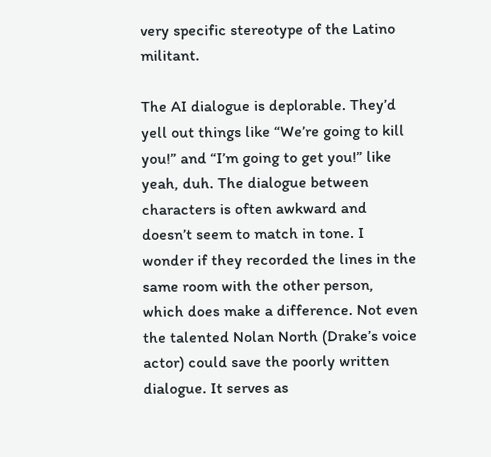very specific stereotype of the Latino militant.

The AI dialogue is deplorable. They’d yell out things like “We’re going to kill you!” and “I’m going to get you!” like yeah, duh. The dialogue between characters is often awkward and doesn’t seem to match in tone. I wonder if they recorded the lines in the same room with the other person, which does make a difference. Not even the talented Nolan North (Drake’s voice actor) could save the poorly written dialogue. It serves as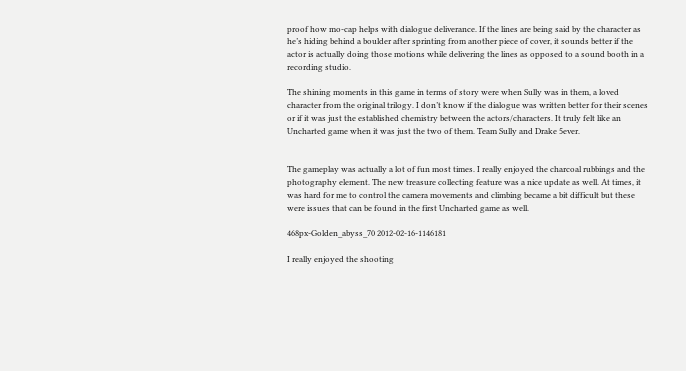proof how mo-cap helps with dialogue deliverance. If the lines are being said by the character as he’s hiding behind a boulder after sprinting from another piece of cover, it sounds better if the actor is actually doing those motions while delivering the lines as opposed to a sound booth in a recording studio.

The shining moments in this game in terms of story were when Sully was in them, a loved character from the original trilogy. I don’t know if the dialogue was written better for their scenes or if it was just the established chemistry between the actors/characters. It truly felt like an Uncharted game when it was just the two of them. Team Sully and Drake 5ever.


The gameplay was actually a lot of fun most times. I really enjoyed the charcoal rubbings and the photography element. The new treasure collecting feature was a nice update as well. At times, it was hard for me to control the camera movements and climbing became a bit difficult but these were issues that can be found in the first Uncharted game as well.

468px-Golden_abyss_70 2012-02-16-1146181

I really enjoyed the shooting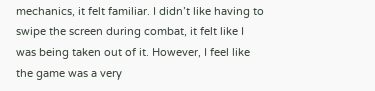mechanics, it felt familiar. I didn’t like having to swipe the screen during combat, it felt like I was being taken out of it. However, I feel like the game was a very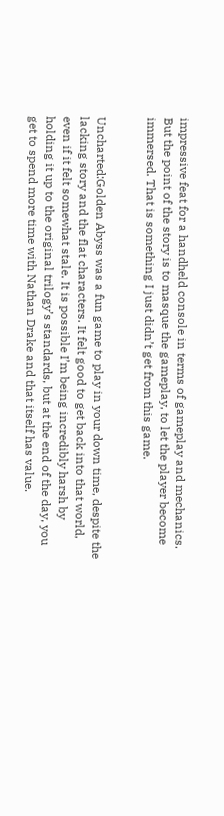impressive feat for a handheld console in terms of gameplay and mechanics. But the point of the story is to masque the gameplay, to let the player become immersed. That is something I just didn’t get from this game.


Uncharted:Golden Abyss was a fun game to play in your down time, despite the lacking story and the flat characters. It felt good to get back into that world, even if it felt somewhat stale. It is possible I’m being incredibly harsh by holding it up to the original trilogy’s standards, but at the end of the day, you get to spend more time with Nathan Drake and that itself has value.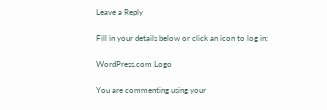Leave a Reply

Fill in your details below or click an icon to log in:

WordPress.com Logo

You are commenting using your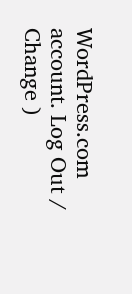WordPress.com account. Log Out /  Change )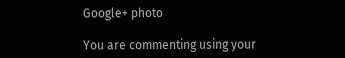Google+ photo

You are commenting using your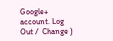Google+ account. Log Out /  Change )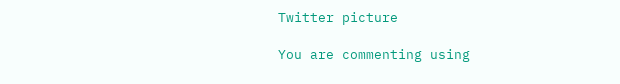Twitter picture

You are commenting using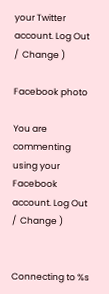your Twitter account. Log Out /  Change )

Facebook photo

You are commenting using your Facebook account. Log Out /  Change )


Connecting to %s